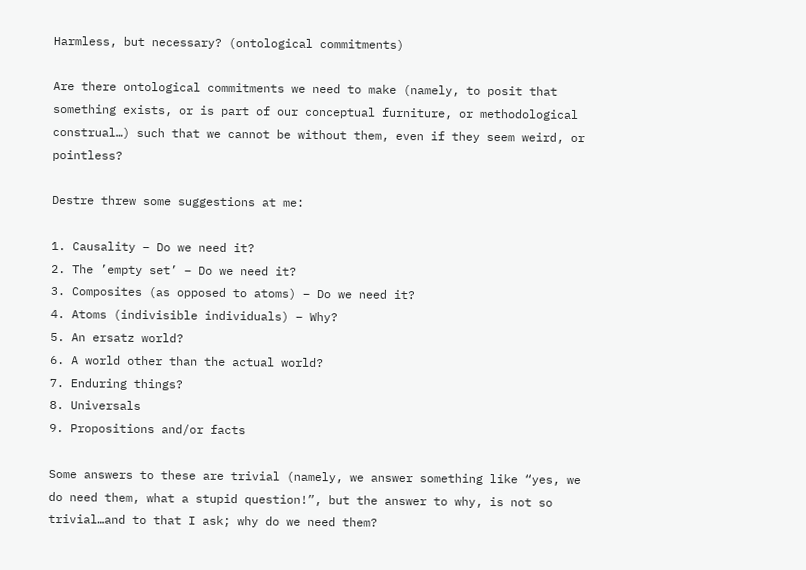Harmless, but necessary? (ontological commitments)

Are there ontological commitments we need to make (namely, to posit that something exists, or is part of our conceptual furniture, or methodological construal…) such that we cannot be without them, even if they seem weird, or pointless?

Destre threw some suggestions at me:

1. Causality – Do we need it?
2. The ’empty set’ – Do we need it?
3. Composites (as opposed to atoms) – Do we need it?
4. Atoms (indivisible individuals) – Why?
5. An ersatz world?
6. A world other than the actual world?
7. Enduring things?
8. Universals
9. Propositions and/or facts

Some answers to these are trivial (namely, we answer something like “yes, we do need them, what a stupid question!”, but the answer to why, is not so trivial…and to that I ask; why do we need them?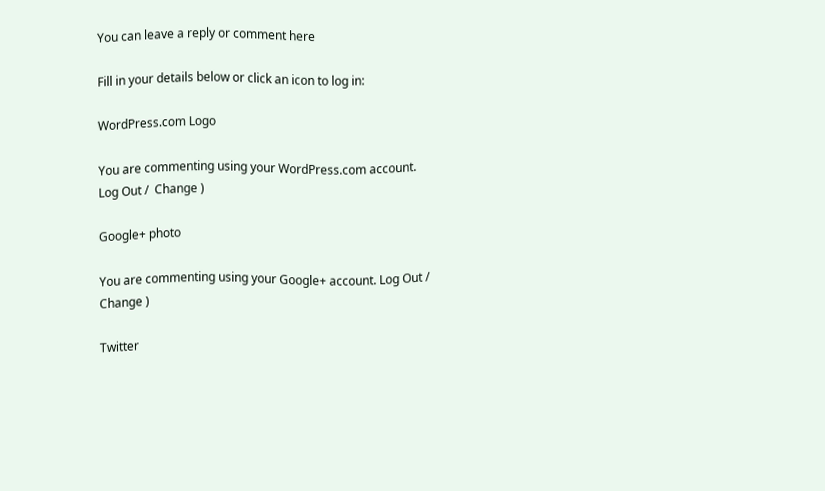You can leave a reply or comment here

Fill in your details below or click an icon to log in:

WordPress.com Logo

You are commenting using your WordPress.com account. Log Out /  Change )

Google+ photo

You are commenting using your Google+ account. Log Out /  Change )

Twitter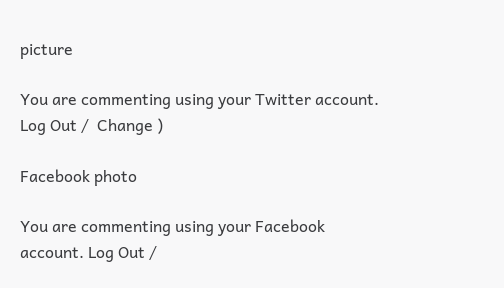picture

You are commenting using your Twitter account. Log Out /  Change )

Facebook photo

You are commenting using your Facebook account. Log Out /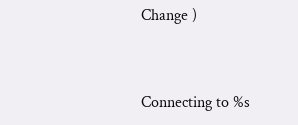Change )


Connecting to %s